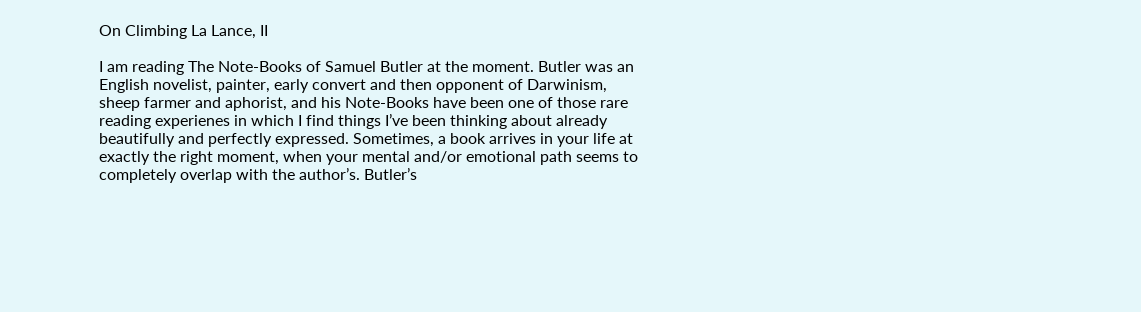On Climbing La Lance, II

I am reading The Note-Books of Samuel Butler at the moment. Butler was an English novelist, painter, early convert and then opponent of Darwinism, sheep farmer and aphorist, and his Note-Books have been one of those rare reading experienes in which I find things I’ve been thinking about already beautifully and perfectly expressed. Sometimes, a book arrives in your life at exactly the right moment, when your mental and/or emotional path seems to completely overlap with the author’s. Butler’s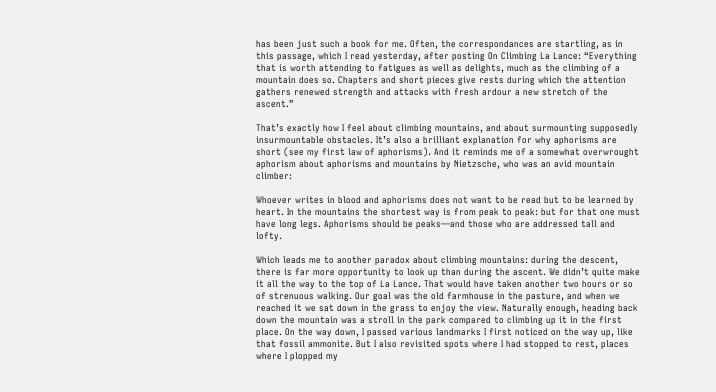has been just such a book for me. Often, the correspondances are startling, as in this passage, which I read yesterday, after posting On Climbing La Lance: “Everything that is worth attending to fatigues as well as delights, much as the climbing of a mountain does so. Chapters and short pieces give rests during which the attention gathers renewed strength and attacks with fresh ardour a new stretch of the ascent.”

That’s exactly how I feel about climbing mountains, and about surmounting supposedly insurmountable obstacles. It’s also a brilliant explanation for why aphorisms are short (see my first law of aphorisms). And it reminds me of a somewhat overwrought aphorism about aphorisms and mountains by Nietzsche, who was an avid mountain climber:

Whoever writes in blood and aphorisms does not want to be read but to be learned by heart. In the mountains the shortest way is from peak to peak: but for that one must have long legs. Aphorisms should be peaks—and those who are addressed tall and lofty.

Which leads me to another paradox about climbing mountains: during the descent, there is far more opportunity to look up than during the ascent. We didn’t quite make it all the way to the top of La Lance. That would have taken another two hours or so of strenuous walking. Our goal was the old farmhouse in the pasture, and when we reached it we sat down in the grass to enjoy the view. Naturally enough, heading back down the mountain was a stroll in the park compared to climbing up it in the first place. On the way down, I passed various landmarks I first noticed on the way up, like that fossil ammonite. But I also revisited spots where I had stopped to rest, places where I plopped my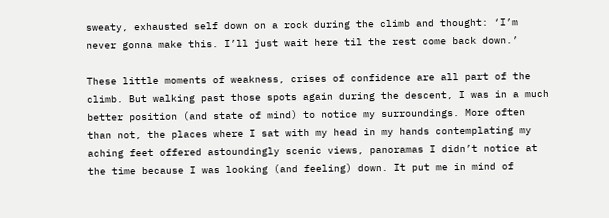sweaty, exhausted self down on a rock during the climb and thought: ‘I’m never gonna make this. I’ll just wait here til the rest come back down.’

These little moments of weakness, crises of confidence are all part of the climb. But walking past those spots again during the descent, I was in a much better position (and state of mind) to notice my surroundings. More often than not, the places where I sat with my head in my hands contemplating my aching feet offered astoundingly scenic views, panoramas I didn’t notice at the time because I was looking (and feeling) down. It put me in mind of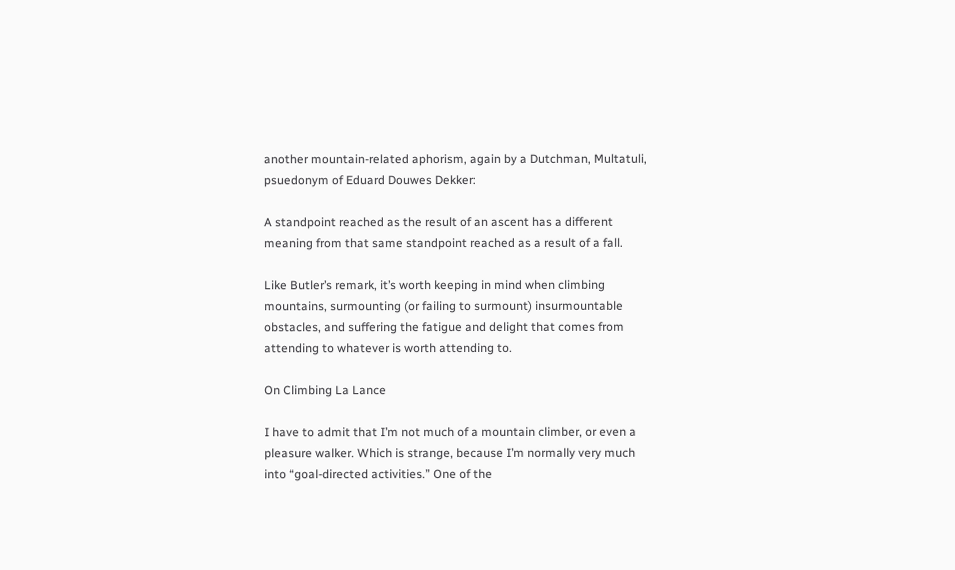another mountain-related aphorism, again by a Dutchman, Multatuli, psuedonym of Eduard Douwes Dekker:

A standpoint reached as the result of an ascent has a different meaning from that same standpoint reached as a result of a fall.

Like Butler’s remark, it’s worth keeping in mind when climbing mountains, surmounting (or failing to surmount) insurmountable obstacles, and suffering the fatigue and delight that comes from attending to whatever is worth attending to.

On Climbing La Lance

I have to admit that I’m not much of a mountain climber, or even a pleasure walker. Which is strange, because I’m normally very much into “goal-directed activities.” One of the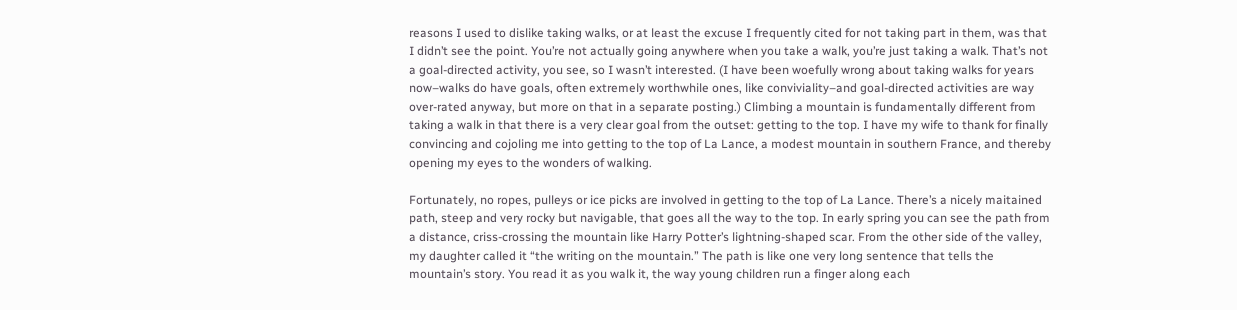reasons I used to dislike taking walks, or at least the excuse I frequently cited for not taking part in them, was that I didn’t see the point. You’re not actually going anywhere when you take a walk, you’re just taking a walk. That’s not a goal-directed activity, you see, so I wasn’t interested. (I have been woefully wrong about taking walks for years now–walks do have goals, often extremely worthwhile ones, like conviviality–and goal-directed activities are way over-rated anyway, but more on that in a separate posting.) Climbing a mountain is fundamentally different from taking a walk in that there is a very clear goal from the outset: getting to the top. I have my wife to thank for finally convincing and cojoling me into getting to the top of La Lance, a modest mountain in southern France, and thereby opening my eyes to the wonders of walking.

Fortunately, no ropes, pulleys or ice picks are involved in getting to the top of La Lance. There’s a nicely maitained path, steep and very rocky but navigable, that goes all the way to the top. In early spring you can see the path from a distance, criss-crossing the mountain like Harry Potter’s lightning-shaped scar. From the other side of the valley, my daughter called it “the writing on the mountain.” The path is like one very long sentence that tells the mountain’s story. You read it as you walk it, the way young children run a finger along each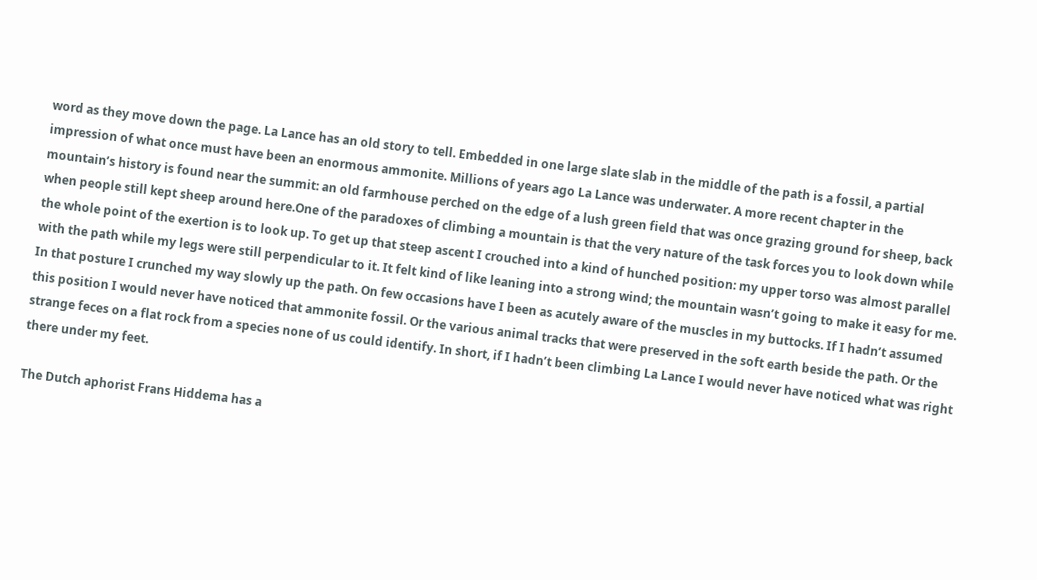word as they move down the page. La Lance has an old story to tell. Embedded in one large slate slab in the middle of the path is a fossil, a partial impression of what once must have been an enormous ammonite. Millions of years ago La Lance was underwater. A more recent chapter in the mountain’s history is found near the summit: an old farmhouse perched on the edge of a lush green field that was once grazing ground for sheep, back when people still kept sheep around here.One of the paradoxes of climbing a mountain is that the very nature of the task forces you to look down while the whole point of the exertion is to look up. To get up that steep ascent I crouched into a kind of hunched position: my upper torso was almost parallel with the path while my legs were still perpendicular to it. It felt kind of like leaning into a strong wind; the mountain wasn’t going to make it easy for me. In that posture I crunched my way slowly up the path. On few occasions have I been as acutely aware of the muscles in my buttocks. If I hadn’t assumed this position I would never have noticed that ammonite fossil. Or the various animal tracks that were preserved in the soft earth beside the path. Or the strange feces on a flat rock from a species none of us could identify. In short, if I hadn’t been climbing La Lance I would never have noticed what was right there under my feet.

The Dutch aphorist Frans Hiddema has a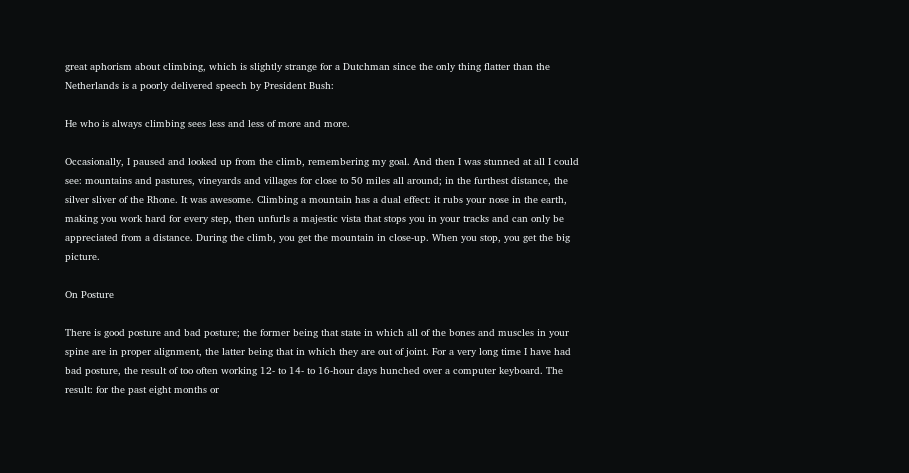great aphorism about climbing, which is slightly strange for a Dutchman since the only thing flatter than the Netherlands is a poorly delivered speech by President Bush:

He who is always climbing sees less and less of more and more.

Occasionally, I paused and looked up from the climb, remembering my goal. And then I was stunned at all I could see: mountains and pastures, vineyards and villages for close to 50 miles all around; in the furthest distance, the silver sliver of the Rhone. It was awesome. Climbing a mountain has a dual effect: it rubs your nose in the earth, making you work hard for every step, then unfurls a majestic vista that stops you in your tracks and can only be appreciated from a distance. During the climb, you get the mountain in close-up. When you stop, you get the big picture.

On Posture

There is good posture and bad posture; the former being that state in which all of the bones and muscles in your spine are in proper alignment, the latter being that in which they are out of joint. For a very long time I have had bad posture, the result of too often working 12- to 14- to 16-hour days hunched over a computer keyboard. The result: for the past eight months or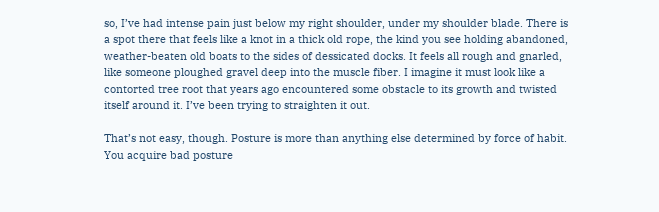so, I’ve had intense pain just below my right shoulder, under my shoulder blade. There is a spot there that feels like a knot in a thick old rope, the kind you see holding abandoned, weather-beaten old boats to the sides of dessicated docks. It feels all rough and gnarled, like someone ploughed gravel deep into the muscle fiber. I imagine it must look like a contorted tree root that years ago encountered some obstacle to its growth and twisted itself around it. I’ve been trying to straighten it out.

That’s not easy, though. Posture is more than anything else determined by force of habit. You acquire bad posture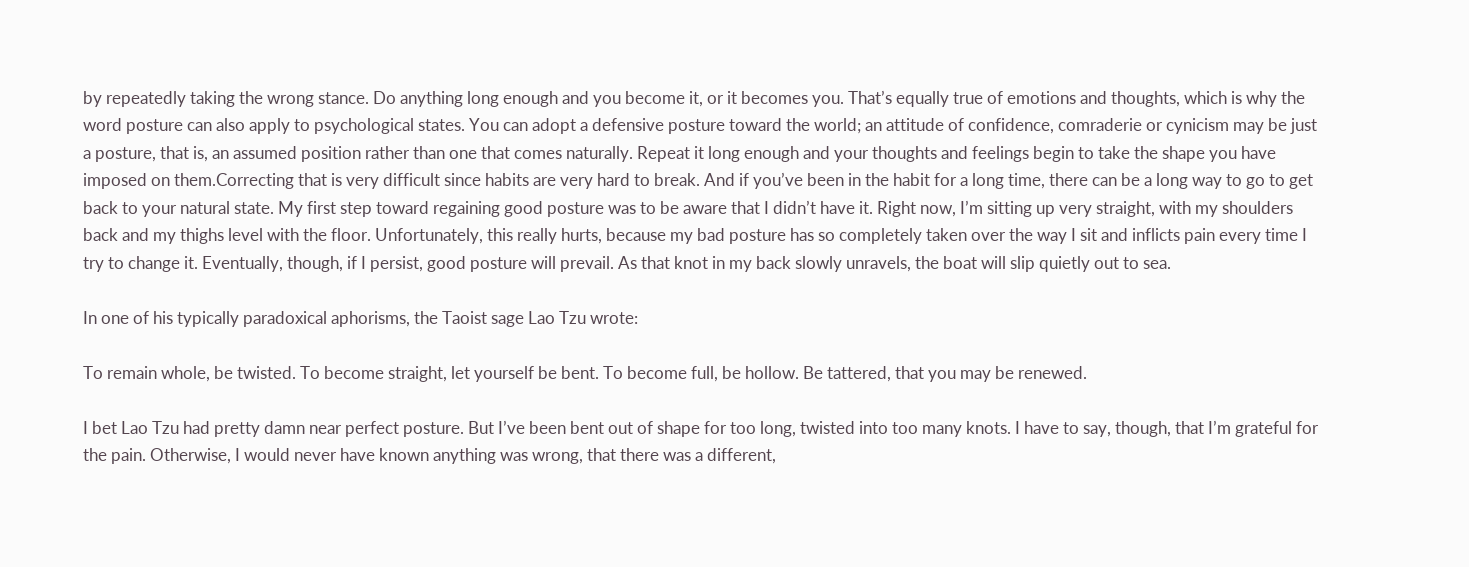by repeatedly taking the wrong stance. Do anything long enough and you become it, or it becomes you. That’s equally true of emotions and thoughts, which is why the word posture can also apply to psychological states. You can adopt a defensive posture toward the world; an attitude of confidence, comraderie or cynicism may be just a posture, that is, an assumed position rather than one that comes naturally. Repeat it long enough and your thoughts and feelings begin to take the shape you have imposed on them.Correcting that is very difficult since habits are very hard to break. And if you’ve been in the habit for a long time, there can be a long way to go to get back to your natural state. My first step toward regaining good posture was to be aware that I didn’t have it. Right now, I’m sitting up very straight, with my shoulders back and my thighs level with the floor. Unfortunately, this really hurts, because my bad posture has so completely taken over the way I sit and inflicts pain every time I try to change it. Eventually, though, if I persist, good posture will prevail. As that knot in my back slowly unravels, the boat will slip quietly out to sea.

In one of his typically paradoxical aphorisms, the Taoist sage Lao Tzu wrote:

To remain whole, be twisted. To become straight, let yourself be bent. To become full, be hollow. Be tattered, that you may be renewed.

I bet Lao Tzu had pretty damn near perfect posture. But I’ve been bent out of shape for too long, twisted into too many knots. I have to say, though, that I’m grateful for the pain. Otherwise, I would never have known anything was wrong, that there was a different,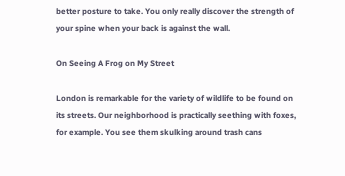better posture to take. You only really discover the strength of your spine when your back is against the wall.

On Seeing A Frog on My Street

London is remarkable for the variety of wildlife to be found on its streets. Our neighborhood is practically seething with foxes, for example. You see them skulking around trash cans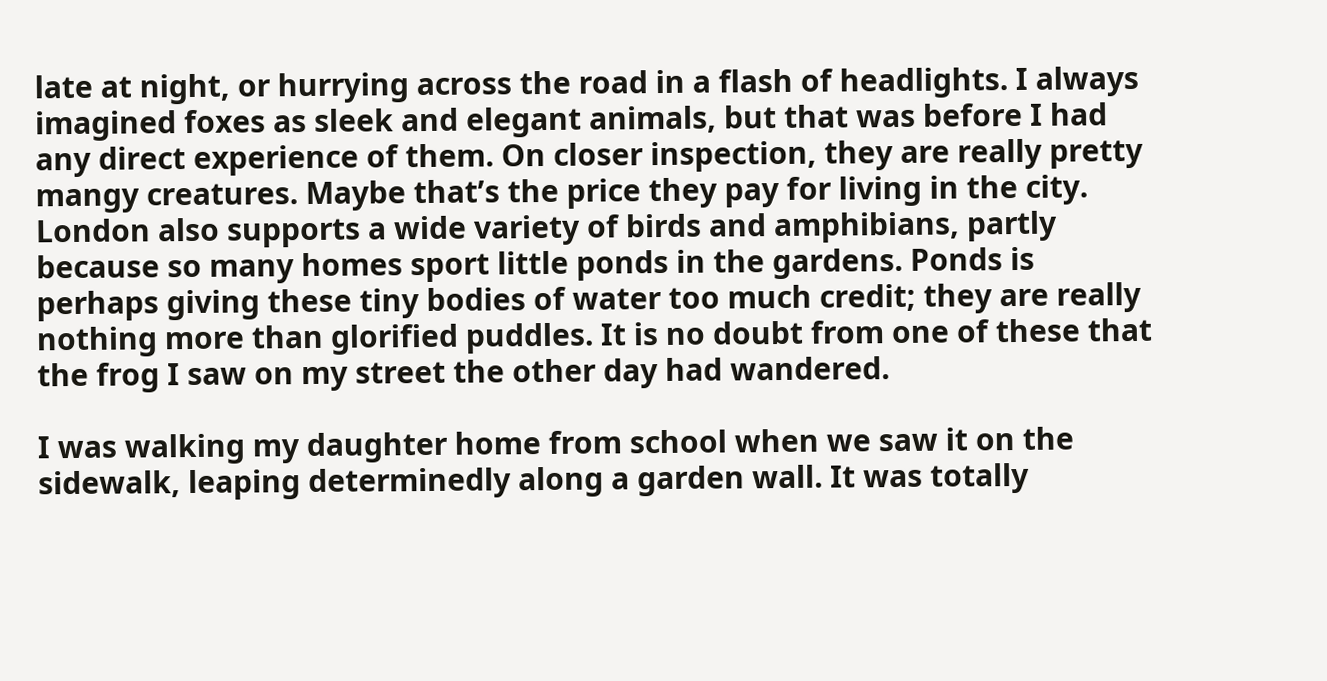late at night, or hurrying across the road in a flash of headlights. I always imagined foxes as sleek and elegant animals, but that was before I had any direct experience of them. On closer inspection, they are really pretty mangy creatures. Maybe that’s the price they pay for living in the city. London also supports a wide variety of birds and amphibians, partly because so many homes sport little ponds in the gardens. Ponds is perhaps giving these tiny bodies of water too much credit; they are really nothing more than glorified puddles. It is no doubt from one of these that the frog I saw on my street the other day had wandered.

I was walking my daughter home from school when we saw it on the sidewalk, leaping determinedly along a garden wall. It was totally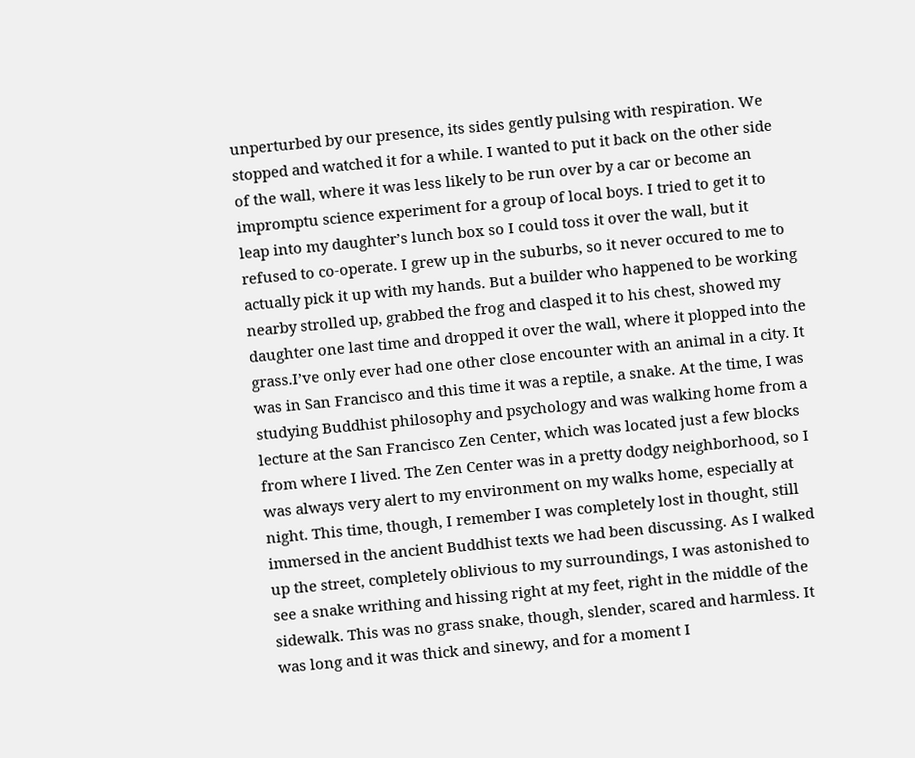unperturbed by our presence, its sides gently pulsing with respiration. We stopped and watched it for a while. I wanted to put it back on the other side of the wall, where it was less likely to be run over by a car or become an impromptu science experiment for a group of local boys. I tried to get it to leap into my daughter’s lunch box so I could toss it over the wall, but it refused to co-operate. I grew up in the suburbs, so it never occured to me to actually pick it up with my hands. But a builder who happened to be working nearby strolled up, grabbed the frog and clasped it to his chest, showed my daughter one last time and dropped it over the wall, where it plopped into the grass.I’ve only ever had one other close encounter with an animal in a city. It was in San Francisco and this time it was a reptile, a snake. At the time, I was studying Buddhist philosophy and psychology and was walking home from a lecture at the San Francisco Zen Center, which was located just a few blocks from where I lived. The Zen Center was in a pretty dodgy neighborhood, so I was always very alert to my environment on my walks home, especially at night. This time, though, I remember I was completely lost in thought, still immersed in the ancient Buddhist texts we had been discussing. As I walked up the street, completely oblivious to my surroundings, I was astonished to see a snake writhing and hissing right at my feet, right in the middle of the sidewalk. This was no grass snake, though, slender, scared and harmless. It was long and it was thick and sinewy, and for a moment I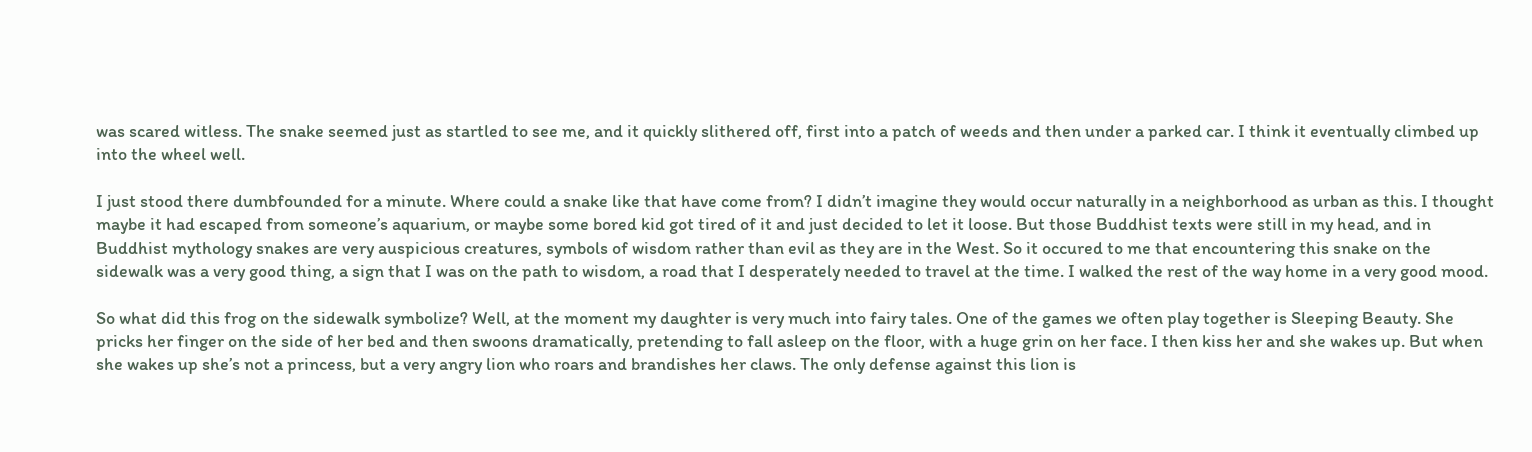was scared witless. The snake seemed just as startled to see me, and it quickly slithered off, first into a patch of weeds and then under a parked car. I think it eventually climbed up into the wheel well.

I just stood there dumbfounded for a minute. Where could a snake like that have come from? I didn’t imagine they would occur naturally in a neighborhood as urban as this. I thought maybe it had escaped from someone’s aquarium, or maybe some bored kid got tired of it and just decided to let it loose. But those Buddhist texts were still in my head, and in Buddhist mythology snakes are very auspicious creatures, symbols of wisdom rather than evil as they are in the West. So it occured to me that encountering this snake on the sidewalk was a very good thing, a sign that I was on the path to wisdom, a road that I desperately needed to travel at the time. I walked the rest of the way home in a very good mood.

So what did this frog on the sidewalk symbolize? Well, at the moment my daughter is very much into fairy tales. One of the games we often play together is Sleeping Beauty. She pricks her finger on the side of her bed and then swoons dramatically, pretending to fall asleep on the floor, with a huge grin on her face. I then kiss her and she wakes up. But when she wakes up she’s not a princess, but a very angry lion who roars and brandishes her claws. The only defense against this lion is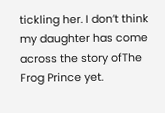tickling her. I don’t think my daughter has come across the story ofThe Frog Prince yet.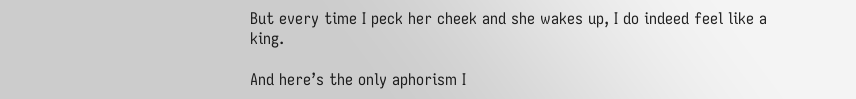But every time I peck her cheek and she wakes up, I do indeed feel like a king.

And here’s the only aphorism I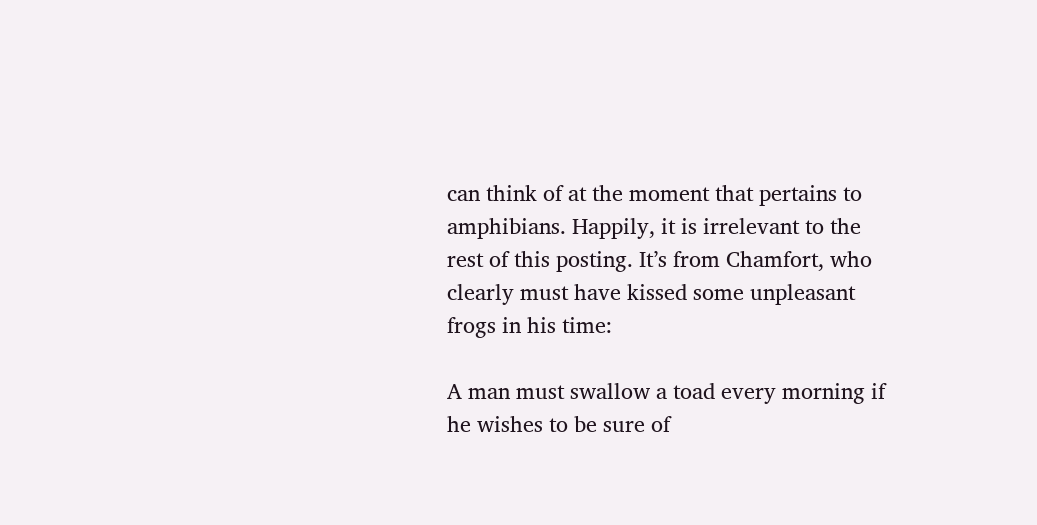can think of at the moment that pertains to amphibians. Happily, it is irrelevant to the rest of this posting. It’s from Chamfort, who clearly must have kissed some unpleasant frogs in his time:

A man must swallow a toad every morning if he wishes to be sure of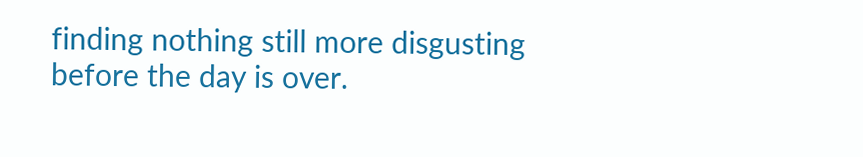finding nothing still more disgusting before the day is over.